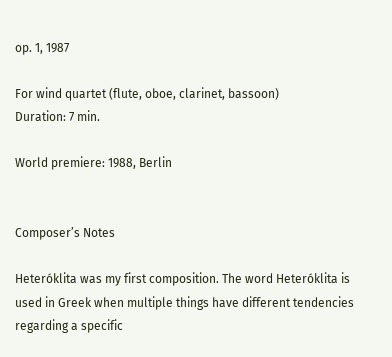op. 1, 1987

For wind quartet (flute, oboe, clarinet, bassoon)
Duration: 7 min.

World premiere: 1988, Berlin


Composer’s Notes

Heteróklita was my first composition. The word Heteróklita is used in Greek when multiple things have different tendencies regarding a specific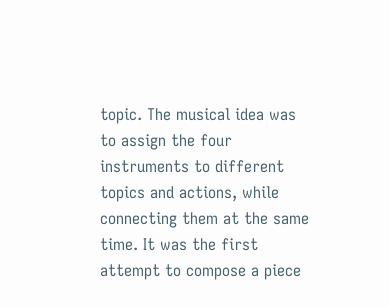topic. The musical idea was to assign the four instruments to different topics and actions, while connecting them at the same time. It was the first attempt to compose a piece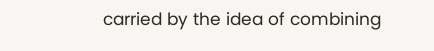carried by the idea of combining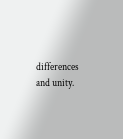differences and unity.